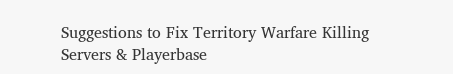Suggestions to Fix Territory Warfare Killing Servers & Playerbase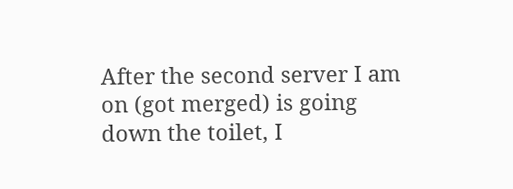After the second server I am on (got merged) is going down the toilet, I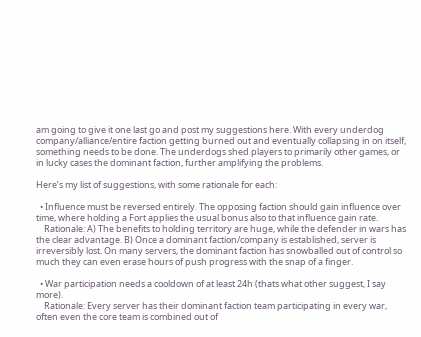am going to give it one last go and post my suggestions here. With every underdog company/alliance/entire faction getting burned out and eventually collapsing in on itself, something needs to be done. The underdogs shed players to primarily other games, or in lucky cases the dominant faction, further amplifying the problems.

Here’s my list of suggestions, with some rationale for each:

  • Influence must be reversed entirely. The opposing faction should gain influence over time, where holding a Fort applies the usual bonus also to that influence gain rate.
    Rationale: A) The benefits to holding territory are huge, while the defender in wars has the clear advantage. B) Once a dominant faction/company is established, server is irreversibly lost. On many servers, the dominant faction has snowballed out of control so much they can even erase hours of push progress with the snap of a finger.

  • War participation needs a cooldown of at least 24h (thats what other suggest, I say more).
    Rationale: Every server has their dominant faction team participating in every war, often even the core team is combined out of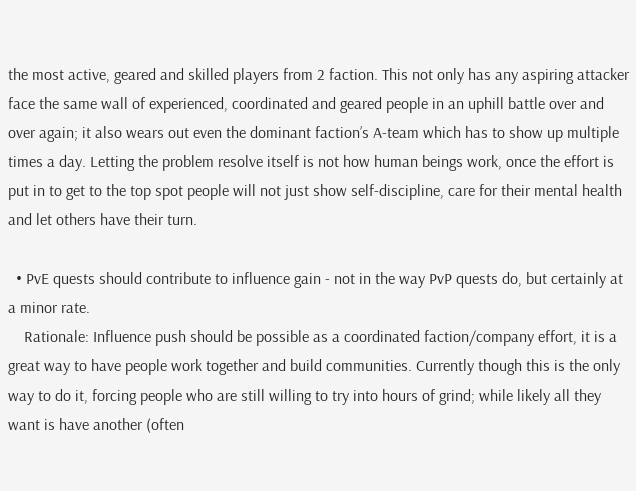the most active, geared and skilled players from 2 faction. This not only has any aspiring attacker face the same wall of experienced, coordinated and geared people in an uphill battle over and over again; it also wears out even the dominant faction’s A-team which has to show up multiple times a day. Letting the problem resolve itself is not how human beings work, once the effort is put in to get to the top spot people will not just show self-discipline, care for their mental health and let others have their turn.

  • PvE quests should contribute to influence gain - not in the way PvP quests do, but certainly at a minor rate.
    Rationale: Influence push should be possible as a coordinated faction/company effort, it is a great way to have people work together and build communities. Currently though this is the only way to do it, forcing people who are still willing to try into hours of grind; while likely all they want is have another (often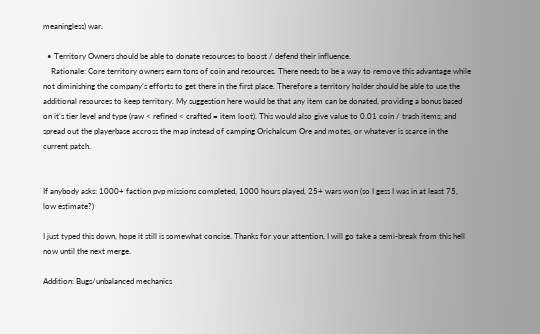meaningless) war.

  • Territory Owners should be able to donate resources to boost / defend their influence.
    Rationale: Core territory owners earn tons of coin and resources. There needs to be a way to remove this advantage while not diminishing the company’s efforts to get there in the first place. Therefore a territory holder should be able to use the additional resources to keep territory. My suggestion here would be that any item can be donated, providing a bonus based on it’s tier level and type (raw < refined < crafted = item loot). This would also give value to 0.01 coin / trash items; and spread out the playerbase accross the map instead of camping Orichalcum Ore and motes, or whatever is scarce in the current patch.


If anybody asks: 1000+ faction pvp missions completed, 1000 hours played, 25+ wars won (so I gess I was in at least 75, low estimate?)

I just typed this down, hope it still is somewhat concise. Thanks for your attention, I will go take a semi-break from this hell now until the next merge.

Addition: Bugs/unbalanced mechanics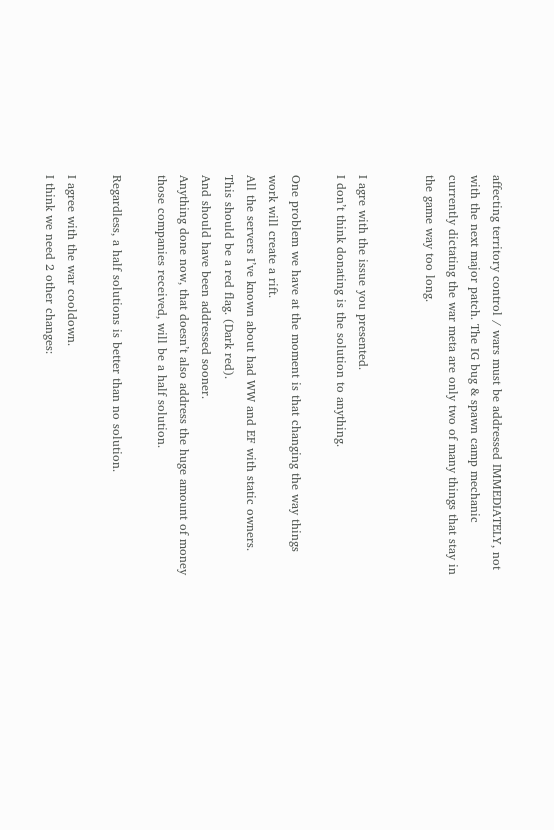affecting territory control / wars must be addressed IMMEDIATELY, not with the next major patch. The IG bug & spawn camp mechanic currently dictating the war meta are only two of many things that stay in the game way too long.


I agre with the issue you presented.
I don’t think donating is the solution to anything.

One problem we have at the moment is that changing the way things work will create a rift.
All the servers I’ve known about had WW and EF with static owners.
This should be a red flag. (Dark red).
And should have been addressed sooner.
Anything done now, that doesn’t also address the huge amount of money those companies received, will be a half solution.

Regardless, a half solutions is better than no solution.

I agree with the war cooldown.
I think we need 2 other changes: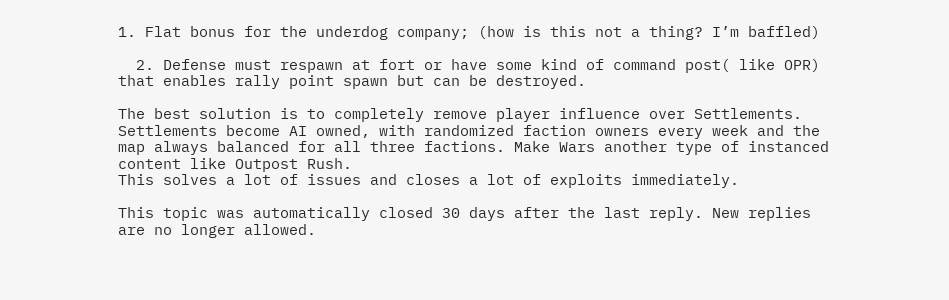1. Flat bonus for the underdog company; (how is this not a thing? I’m baffled)

  2. Defense must respawn at fort or have some kind of command post( like OPR) that enables rally point spawn but can be destroyed.

The best solution is to completely remove player influence over Settlements. Settlements become AI owned, with randomized faction owners every week and the map always balanced for all three factions. Make Wars another type of instanced content like Outpost Rush.
This solves a lot of issues and closes a lot of exploits immediately.

This topic was automatically closed 30 days after the last reply. New replies are no longer allowed.